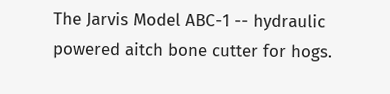The Jarvis Model ABC-1 -- hydraulic powered aitch bone cutter for hogs.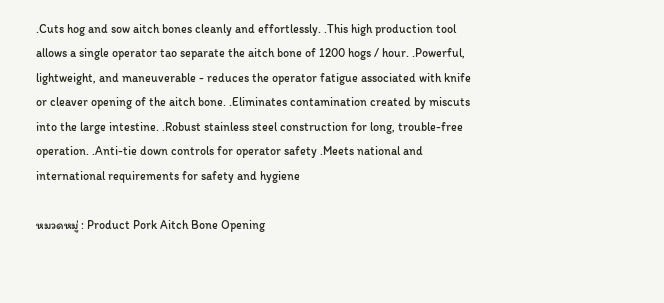.Cuts hog and sow aitch bones cleanly and effortlessly. .This high production tool allows a single operator tao separate the aitch bone of 1200 hogs / hour. .Powerful, lightweight, and maneuverable - reduces the operator fatigue associated with knife or cleaver opening of the aitch bone. .Eliminates contamination created by miscuts into the large intestine. .Robust stainless steel construction for long, trouble-free operation. .Anti-tie down controls for operator safety .Meets national and international requirements for safety and hygiene

หมวดหมู่ : Product Pork Aitch Bone Opening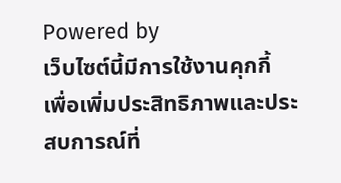Powered by
เว็บไซต์นี้มีการใช้งานคุกกี้ เพื่อเพิ่มประสิทธิภาพและประสบการณ์ที่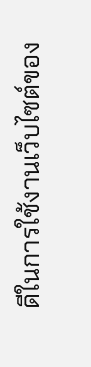ดีในการใช้งานเว็บไซต์ของ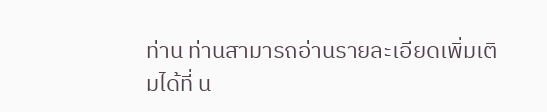ท่าน ท่านสามารถอ่านรายละเอียดเพิ่มเติมได้ที่ น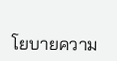โยบายความ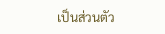เป็นส่วนตัว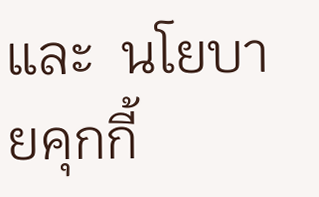และ  นโยบายคุกกี้